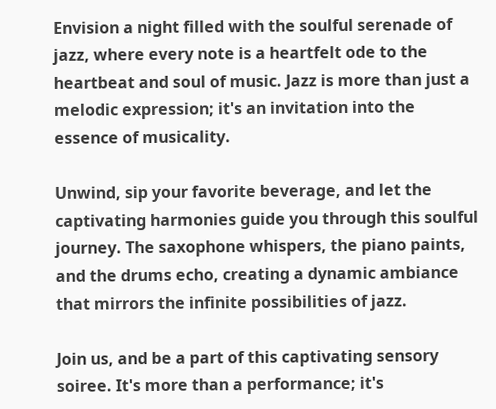Envision a night filled with the soulful serenade of jazz, where every note is a heartfelt ode to the heartbeat and soul of music. Jazz is more than just a melodic expression; it's an invitation into the essence of musicality.

Unwind, sip your favorite beverage, and let the captivating harmonies guide you through this soulful journey. The saxophone whispers, the piano paints, and the drums echo, creating a dynamic ambiance that mirrors the infinite possibilities of jazz.

Join us, and be a part of this captivating sensory soiree. It's more than a performance; it's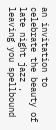an invitation to celebrate the beauty of late night jazz , leaving you spellbound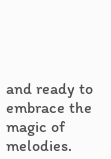and ready to embrace the magic of melodies.